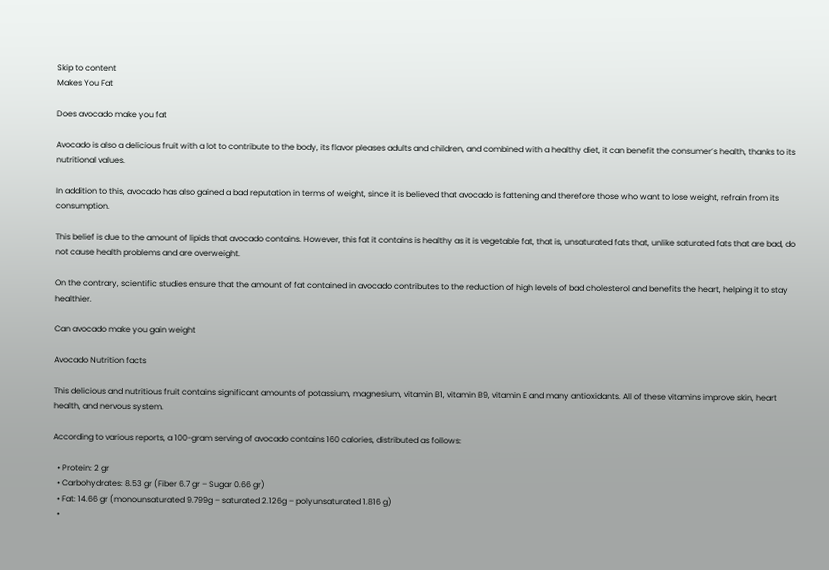Skip to content
Makes You Fat

Does avocado make you fat

Avocado is also a delicious fruit with a lot to contribute to the body, its flavor pleases adults and children, and combined with a healthy diet, it can benefit the consumer’s health, thanks to its nutritional values.

In addition to this, avocado has also gained a bad reputation in terms of weight, since it is believed that avocado is fattening and therefore those who want to lose weight, refrain from its consumption.

This belief is due to the amount of lipids that avocado contains. However, this fat it contains is healthy as it is vegetable fat, that is, unsaturated fats that, unlike saturated fats that are bad, do not cause health problems and are overweight.

On the contrary, scientific studies ensure that the amount of fat contained in avocado contributes to the reduction of high levels of bad cholesterol and benefits the heart, helping it to stay healthier.

Can avocado make you gain weight

Avocado Nutrition facts

This delicious and nutritious fruit contains significant amounts of potassium, magnesium, vitamin B1, vitamin B9, vitamin E and many antioxidants. All of these vitamins improve skin, heart health, and nervous system.

According to various reports, a 100-gram serving of avocado contains 160 calories, distributed as follows:

  • Protein: 2 gr
  • Carbohydrates: 8.53 gr (Fiber 6.7 gr – Sugar 0.66 gr)
  • Fat: 14.66 gr (monounsaturated 9.799g – saturated 2.126g – polyunsaturated 1.816 g)
  •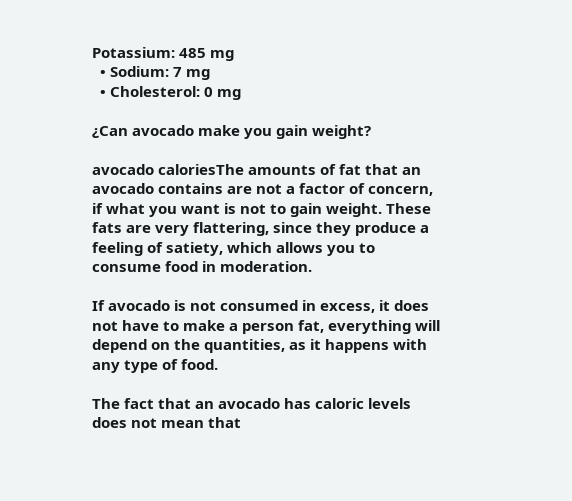Potassium: 485 mg
  • Sodium: 7 mg
  • Cholesterol: 0 mg

¿Can avocado make you gain weight?

avocado caloriesThe amounts of fat that an avocado contains are not a factor of concern, if what you want is not to gain weight. These fats are very flattering, since they produce a feeling of satiety, which allows you to consume food in moderation.

If avocado is not consumed in excess, it does not have to make a person fat, everything will depend on the quantities, as it happens with any type of food.

The fact that an avocado has caloric levels does not mean that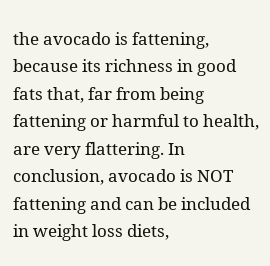the avocado is fattening, because its richness in good fats that, far from being fattening or harmful to health, are very flattering. In conclusion, avocado is NOT fattening and can be included in weight loss diets,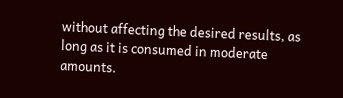without affecting the desired results, as long as it is consumed in moderate amounts.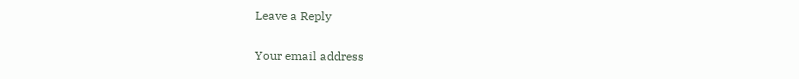Leave a Reply

Your email address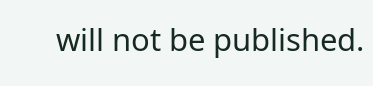will not be published.